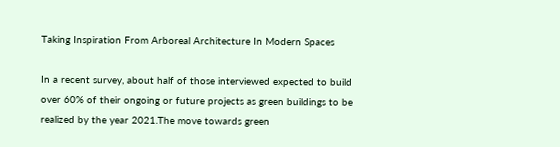Taking Inspiration From Arboreal Architecture In Modern Spaces

In a recent survey, about half of those interviewed expected to build over 60% of their ongoing or future projects as green buildings to be realized by the year 2021.The move towards green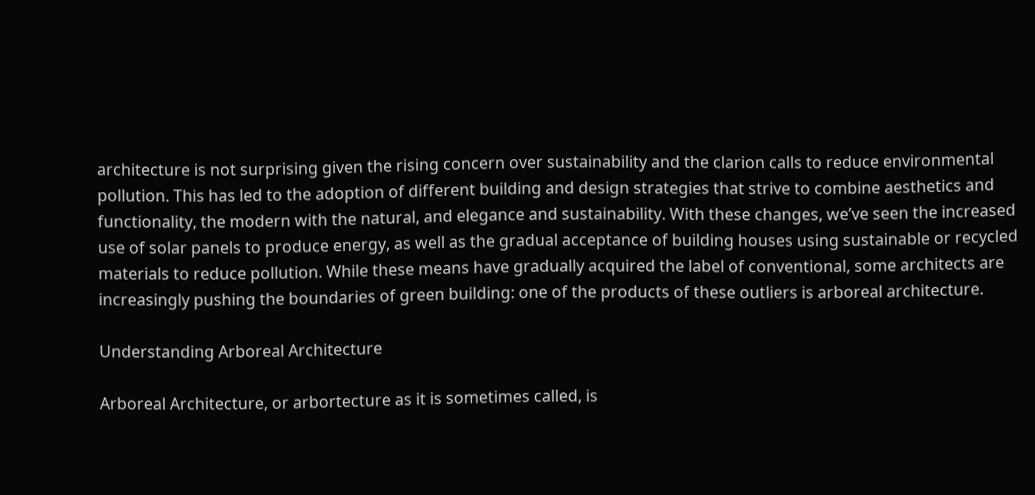architecture is not surprising given the rising concern over sustainability and the clarion calls to reduce environmental pollution. This has led to the adoption of different building and design strategies that strive to combine aesthetics and functionality, the modern with the natural, and elegance and sustainability. With these changes, we’ve seen the increased use of solar panels to produce energy, as well as the gradual acceptance of building houses using sustainable or recycled materials to reduce pollution. While these means have gradually acquired the label of conventional, some architects are increasingly pushing the boundaries of green building: one of the products of these outliers is arboreal architecture.

Understanding Arboreal Architecture

Arboreal Architecture, or arbortecture as it is sometimes called, is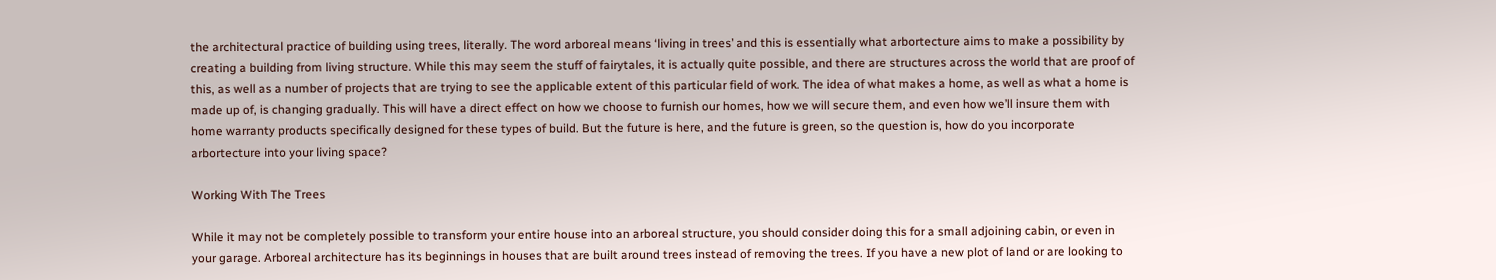the architectural practice of building using trees, literally. The word arboreal means ‘living in trees’ and this is essentially what arbortecture aims to make a possibility by creating a building from living structure. While this may seem the stuff of fairytales, it is actually quite possible, and there are structures across the world that are proof of this, as well as a number of projects that are trying to see the applicable extent of this particular field of work. The idea of what makes a home, as well as what a home is made up of, is changing gradually. This will have a direct effect on how we choose to furnish our homes, how we will secure them, and even how we’ll insure them with home warranty products specifically designed for these types of build. But the future is here, and the future is green, so the question is, how do you incorporate arbortecture into your living space?

Working With The Trees

While it may not be completely possible to transform your entire house into an arboreal structure, you should consider doing this for a small adjoining cabin, or even in your garage. Arboreal architecture has its beginnings in houses that are built around trees instead of removing the trees. If you have a new plot of land or are looking to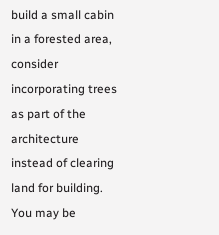build a small cabin in a forested area, consider incorporating trees as part of the architecture instead of clearing land for building. You may be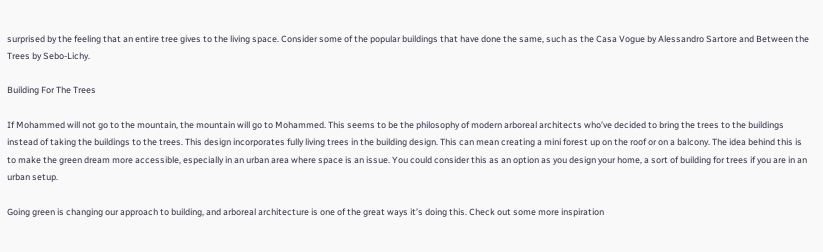surprised by the feeling that an entire tree gives to the living space. Consider some of the popular buildings that have done the same, such as the Casa Vogue by Alessandro Sartore and Between the Trees by Sebo-Lichy.

Building For The Trees

If Mohammed will not go to the mountain, the mountain will go to Mohammed. This seems to be the philosophy of modern arboreal architects who’ve decided to bring the trees to the buildings instead of taking the buildings to the trees. This design incorporates fully living trees in the building design. This can mean creating a mini forest up on the roof or on a balcony. The idea behind this is to make the green dream more accessible, especially in an urban area where space is an issue. You could consider this as an option as you design your home, a sort of building for trees if you are in an urban setup.

Going green is changing our approach to building, and arboreal architecture is one of the great ways it’s doing this. Check out some more inspiration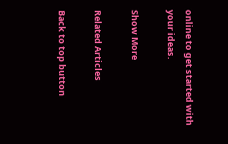online to get started with your ideas.

Show More

Related Articles

Back to top button